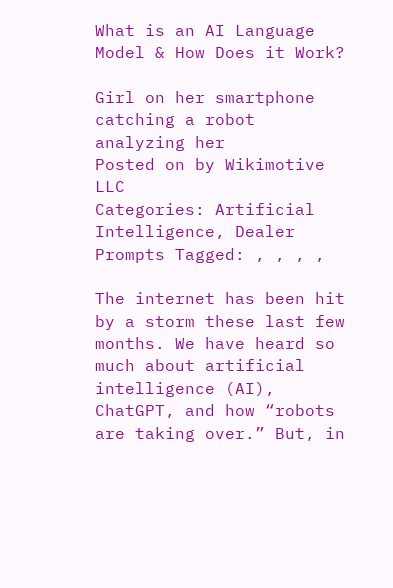What is an AI Language Model & How Does it Work?

Girl on her smartphone catching a robot analyzing her
Posted on by Wikimotive LLC
Categories: Artificial Intelligence, Dealer Prompts Tagged: , , , ,

The internet has been hit by a storm these last few months. We have heard so much about artificial intelligence (AI), ChatGPT, and how “robots are taking over.” But, in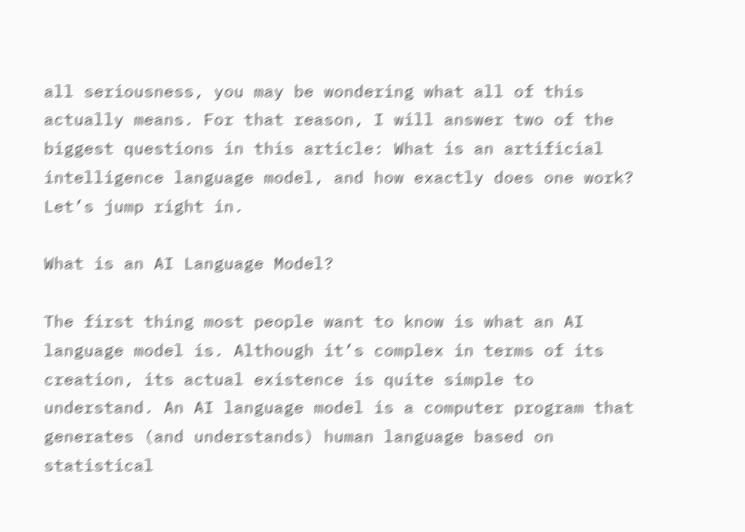all seriousness, you may be wondering what all of this actually means. For that reason, I will answer two of the biggest questions in this article: What is an artificial intelligence language model, and how exactly does one work? Let’s jump right in.

What is an AI Language Model?

The first thing most people want to know is what an AI language model is. Although it’s complex in terms of its creation, its actual existence is quite simple to understand. An AI language model is a computer program that generates (and understands) human language based on statistical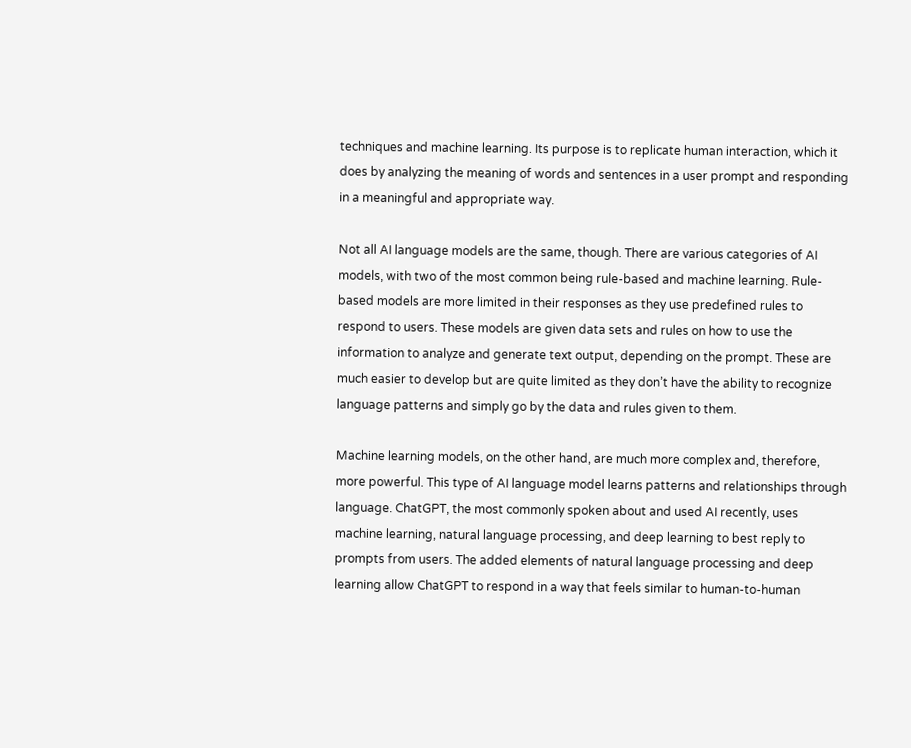techniques and machine learning. Its purpose is to replicate human interaction, which it does by analyzing the meaning of words and sentences in a user prompt and responding in a meaningful and appropriate way.

Not all AI language models are the same, though. There are various categories of AI models, with two of the most common being rule-based and machine learning. Rule-based models are more limited in their responses as they use predefined rules to respond to users. These models are given data sets and rules on how to use the information to analyze and generate text output, depending on the prompt. These are much easier to develop but are quite limited as they don’t have the ability to recognize language patterns and simply go by the data and rules given to them.

Machine learning models, on the other hand, are much more complex and, therefore, more powerful. This type of AI language model learns patterns and relationships through language. ChatGPT, the most commonly spoken about and used AI recently, uses machine learning, natural language processing, and deep learning to best reply to prompts from users. The added elements of natural language processing and deep learning allow ChatGPT to respond in a way that feels similar to human-to-human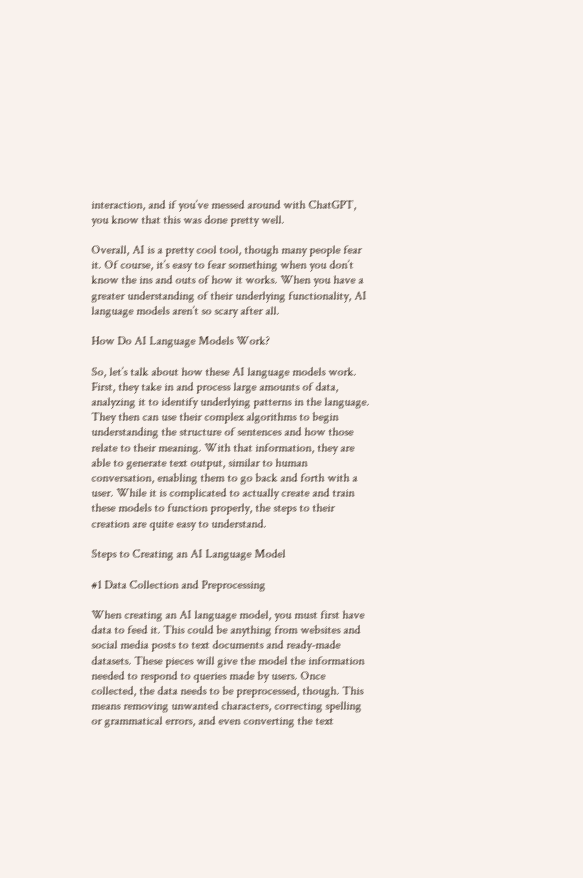interaction, and if you’ve messed around with ChatGPT, you know that this was done pretty well.

Overall, AI is a pretty cool tool, though many people fear it. Of course, it’s easy to fear something when you don’t know the ins and outs of how it works. When you have a greater understanding of their underlying functionality, AI language models aren’t so scary after all.

How Do AI Language Models Work?

So, let’s talk about how these AI language models work. First, they take in and process large amounts of data, analyzing it to identify underlying patterns in the language. They then can use their complex algorithms to begin understanding the structure of sentences and how those relate to their meaning. With that information, they are able to generate text output, similar to human conversation, enabling them to go back and forth with a user. While it is complicated to actually create and train these models to function properly, the steps to their creation are quite easy to understand.

Steps to Creating an AI Language Model

#1 Data Collection and Preprocessing

When creating an AI language model, you must first have data to feed it. This could be anything from websites and social media posts to text documents and ready-made datasets. These pieces will give the model the information needed to respond to queries made by users. Once collected, the data needs to be preprocessed, though. This means removing unwanted characters, correcting spelling or grammatical errors, and even converting the text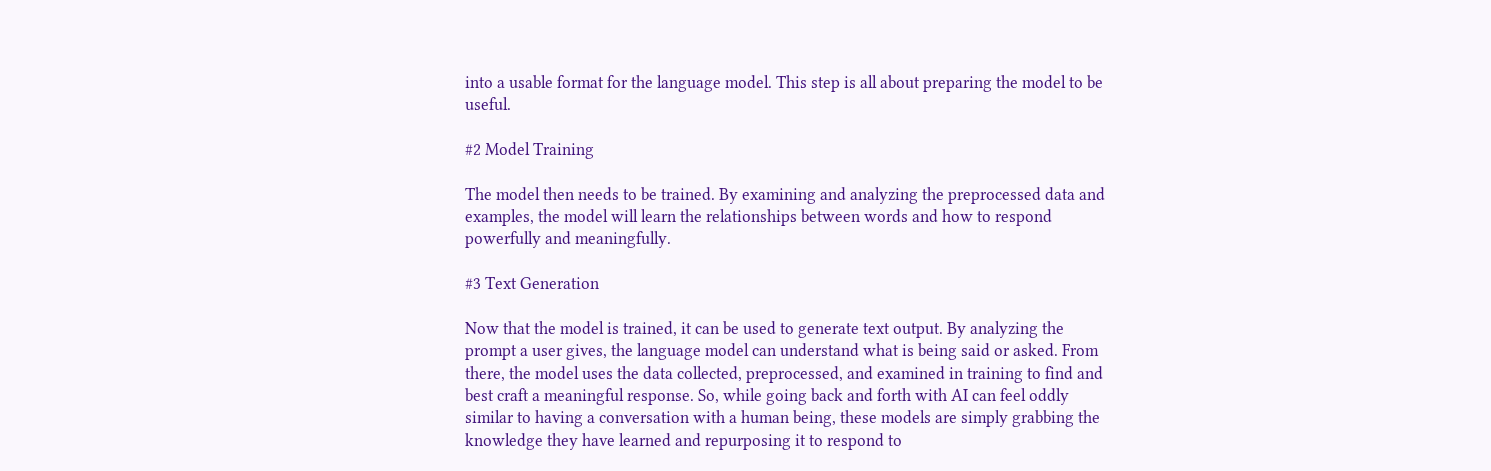into a usable format for the language model. This step is all about preparing the model to be useful.

#2 Model Training

The model then needs to be trained. By examining and analyzing the preprocessed data and examples, the model will learn the relationships between words and how to respond powerfully and meaningfully.

#3 Text Generation

Now that the model is trained, it can be used to generate text output. By analyzing the prompt a user gives, the language model can understand what is being said or asked. From there, the model uses the data collected, preprocessed, and examined in training to find and best craft a meaningful response. So, while going back and forth with AI can feel oddly similar to having a conversation with a human being, these models are simply grabbing the knowledge they have learned and repurposing it to respond to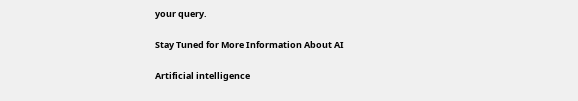your query.

Stay Tuned for More Information About AI

Artificial intelligence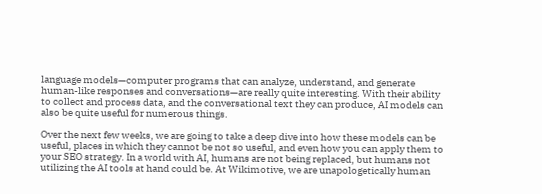language models—computer programs that can analyze, understand, and generate human-like responses and conversations—are really quite interesting. With their ability to collect and process data, and the conversational text they can produce, AI models can also be quite useful for numerous things.

Over the next few weeks, we are going to take a deep dive into how these models can be useful, places in which they cannot be not so useful, and even how you can apply them to your SEO strategy. In a world with AI, humans are not being replaced, but humans not utilizing the AI tools at hand could be. At Wikimotive, we are unapologetically human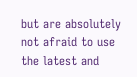but are absolutely not afraid to use the latest and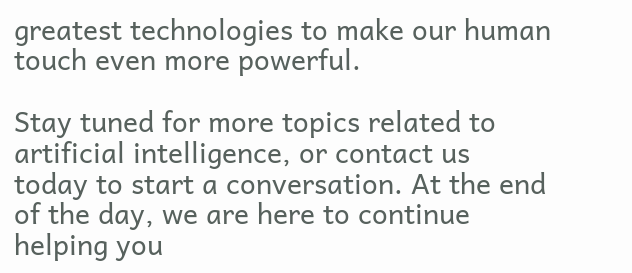greatest technologies to make our human touch even more powerful.

Stay tuned for more topics related to artificial intelligence, or contact us today to start a conversation. At the end of the day, we are here to continue helping you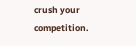crush your competition.